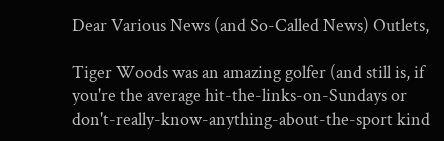Dear Various News (and So-Called News) Outlets,

Tiger Woods was an amazing golfer (and still is, if you're the average hit-the-links-on-Sundays or don't-really-know-anything-about-the-sport kind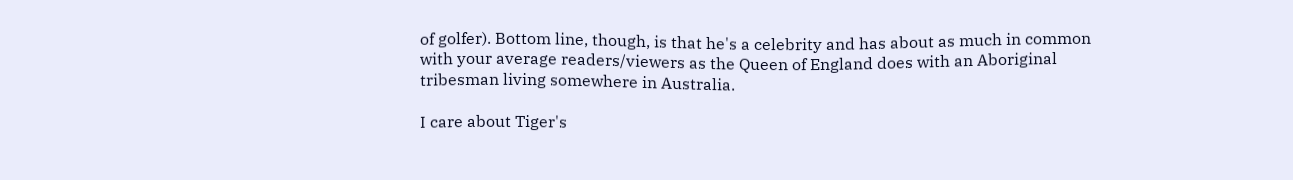of golfer). Bottom line, though, is that he's a celebrity and has about as much in common with your average readers/viewers as the Queen of England does with an Aboriginal tribesman living somewhere in Australia.

I care about Tiger's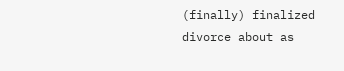(finally) finalized divorce about as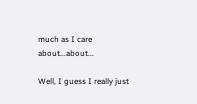much as I care about...about...

Well, I guess I really just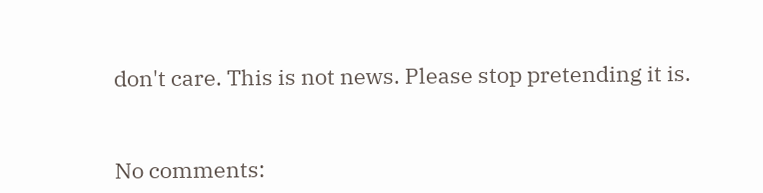don't care. This is not news. Please stop pretending it is.


No comments: